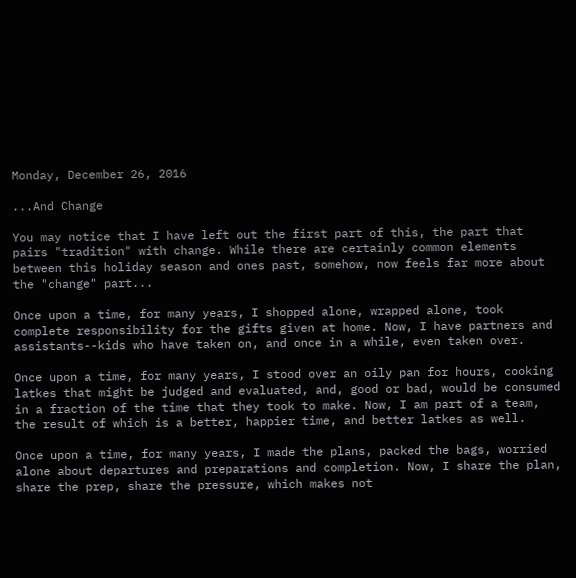Monday, December 26, 2016

...And Change

You may notice that I have left out the first part of this, the part that pairs "tradition" with change. While there are certainly common elements between this holiday season and ones past, somehow, now feels far more about the "change" part...

Once upon a time, for many years, I shopped alone, wrapped alone, took complete responsibility for the gifts given at home. Now, I have partners and assistants--kids who have taken on, and once in a while, even taken over.

Once upon a time, for many years, I stood over an oily pan for hours, cooking latkes that might be judged and evaluated, and, good or bad, would be consumed in a fraction of the time that they took to make. Now, I am part of a team, the result of which is a better, happier time, and better latkes as well.

Once upon a time, for many years, I made the plans, packed the bags, worried alone about departures and preparations and completion. Now, I share the plan, share the prep, share the pressure, which makes not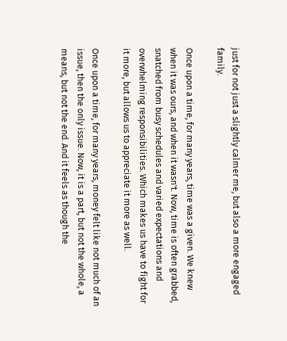just for not just a slightly calmer me, but also a more engaged family.

Once upon a time, for many years, time was a given. We knew when it was ours, and when it wasn't. Now, time is often grabbed, snatched from busy schedules and varied expectations and overwhelming responsibilities. Which makes us have to fight for it more, but allows us to appreciate it more as well.

Once upon a time, for many years, money felt like not much of an issue, then the only issue. Now, it is a part, but not the whole, a means, but not the end. And it feels as though the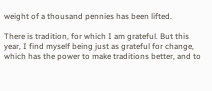weight of a thousand pennies has been lifted.

There is tradition, for which I am grateful. But this year, I find myself being just as grateful for change, which has the power to make traditions better, and to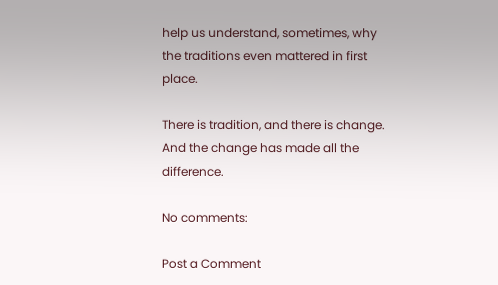help us understand, sometimes, why the traditions even mattered in first place.

There is tradition, and there is change. And the change has made all the difference.

No comments:

Post a Comment